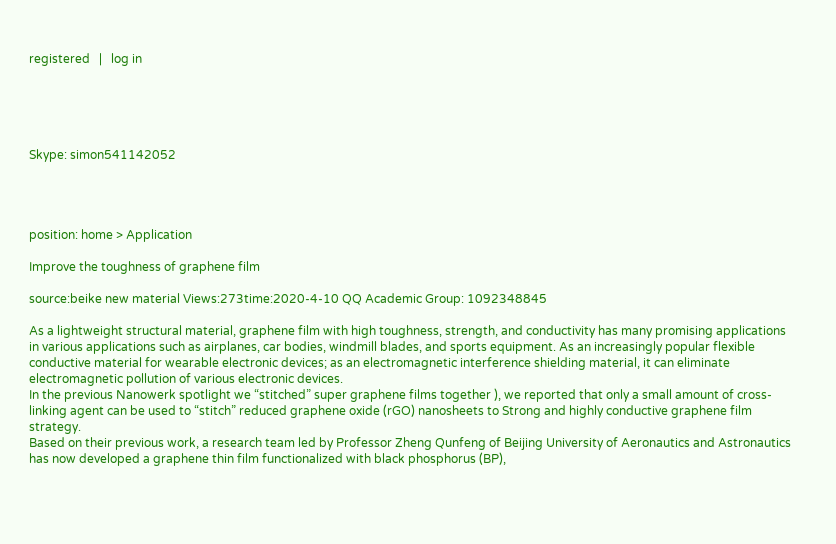registered   |   log in





Skype: simon541142052




position: home > Application

Improve the toughness of graphene film

source:beike new material Views:273time:2020-4-10 QQ Academic Group: 1092348845

As a lightweight structural material, graphene film with high toughness, strength, and conductivity has many promising applications in various applications such as airplanes, car bodies, windmill blades, and sports equipment. As an increasingly popular flexible conductive material for wearable electronic devices; as an electromagnetic interference shielding material, it can eliminate electromagnetic pollution of various electronic devices.
In the previous Nanowerk spotlight we “stitched” super graphene films together ), we reported that only a small amount of cross-linking agent can be used to “stitch” reduced graphene oxide (rGO) nanosheets to Strong and highly conductive graphene film strategy.
Based on their previous work, a research team led by Professor Zheng Qunfeng of Beijing University of Aeronautics and Astronautics has now developed a graphene thin film functionalized with black phosphorus (BP),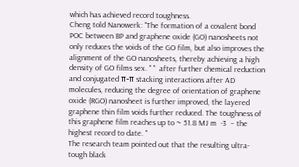which has achieved record toughness.
Cheng told Nanowerk: "The formation of a covalent bond POC between BP and graphene oxide (GO) nanosheets not only reduces the voids of the GO film, but also improves the alignment of the GO nanosheets, thereby achieving a high density of GO films sex. " "  after further chemical reduction and conjugated π-π stacking interactions after AD molecules, reducing the degree of orientation of graphene oxide (RGO) nanosheet is further improved, the layered graphene thin film voids further reduced. The toughness of this graphene film reaches up to ~ 51.8 MJ m  -3  – the highest record to date. "
The research team pointed out that the resulting ultra-tough black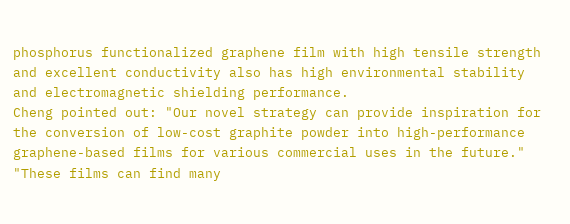phosphorus functionalized graphene film with high tensile strength and excellent conductivity also has high environmental stability and electromagnetic shielding performance.
Cheng pointed out: "Our novel strategy can provide inspiration for the conversion of low-cost graphite powder into high-performance graphene-based films for various commercial uses in the future."  "These films can find many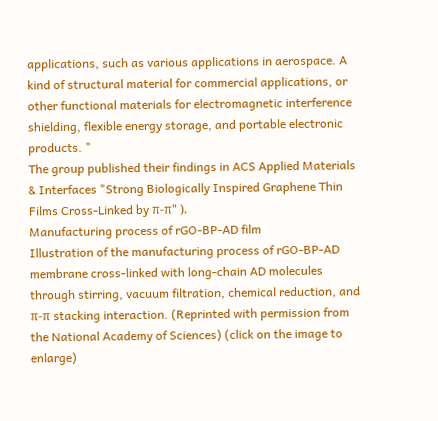applications, such as various applications in aerospace. A kind of structural material for commercial applications, or other functional materials for electromagnetic interference shielding, flexible energy storage, and portable electronic products. "
The group published their findings in ACS Applied Materials & Interfaces "Strong Biologically Inspired Graphene Thin Films Cross-Linked by π-π" ).
Manufacturing process of rGO-BP-AD film
Illustration of the manufacturing process of rGO-BP-AD membrane cross-linked with long-chain AD molecules through stirring, vacuum filtration, chemical reduction, and π-π stacking interaction. (Reprinted with permission from the National Academy of Sciences) (click on the image to enlarge)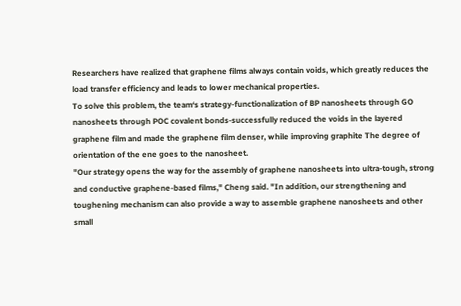Researchers have realized that graphene films always contain voids, which greatly reduces the load transfer efficiency and leads to lower mechanical properties.
To solve this problem, the team‘s strategy-functionalization of BP nanosheets through GO nanosheets through POC covalent bonds-successfully reduced the voids in the layered graphene film and made the graphene film denser, while improving graphite The degree of orientation of the ene goes to the nanosheet.
"Our strategy opens the way for the assembly of graphene nanosheets into ultra-tough, strong and conductive graphene-based films," Cheng said. "In addition, our strengthening and toughening mechanism can also provide a way to assemble graphene nanosheets and other small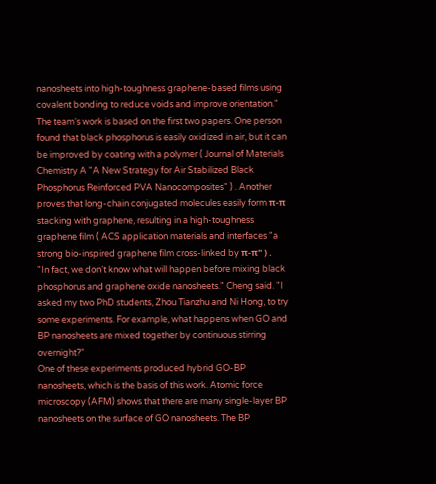nanosheets into high-toughness graphene-based films using covalent bonding to reduce voids and improve orientation."
The team‘s work is based on the first two papers. One person found that black phosphorus is easily oxidized in air, but it can be improved by coating with a polymer ( Journal of Materials Chemistry A "A New Strategy for Air Stabilized Black Phosphorus Reinforced PVA Nanocomposites" ) . Another proves that long-chain conjugated molecules easily form π-π stacking with graphene, resulting in a high-toughness graphene film ( ACS application materials and interfaces "a strong bio-inspired graphene film cross-linked by π-π" ) .
"In fact, we don‘t know what will happen before mixing black phosphorus and graphene oxide nanosheets." Cheng said. "I asked my two PhD students, Zhou Tianzhu and Ni Hong, to try some experiments. For example, what happens when GO and BP nanosheets are mixed together by continuous stirring overnight?"
One of these experiments produced hybrid GO-BP nanosheets, which is the basis of this work. Atomic force microscopy (AFM) shows that there are many single-layer BP nanosheets on the surface of GO nanosheets. The BP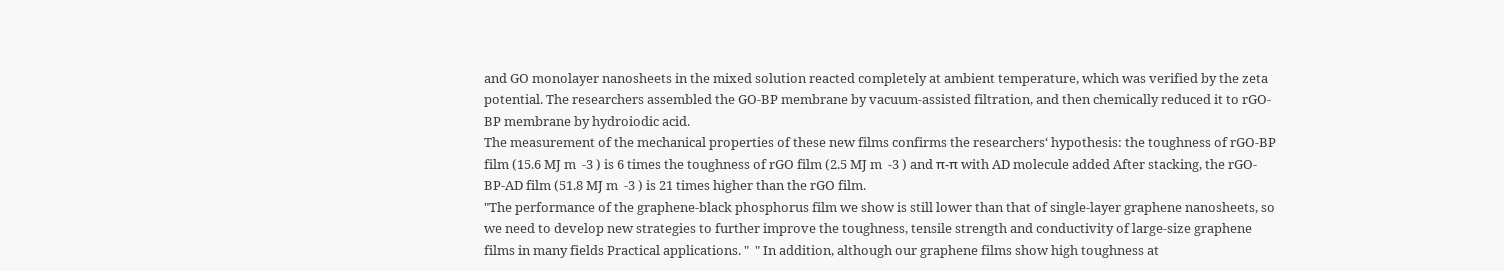and GO monolayer nanosheets in the mixed solution reacted completely at ambient temperature, which was verified by the zeta potential. The researchers assembled the GO-BP membrane by vacuum-assisted filtration, and then chemically reduced it to rGO-BP membrane by hydroiodic acid.
The measurement of the mechanical properties of these new films confirms the researchers‘ hypothesis: the toughness of rGO-BP film (15.6 MJ m  -3 ) is 6 times the toughness of rGO film (2.5 MJ m  -3 ) and π-π with AD molecule added After stacking, the rGO-BP-AD film (51.8 MJ m  -3 ) is 21 times higher than the rGO film.
"The performance of the graphene-black phosphorus film we show is still lower than that of single-layer graphene nanosheets, so we need to develop new strategies to further improve the toughness, tensile strength and conductivity of large-size graphene films in many fields Practical applications. "  " In addition, although our graphene films show high toughness at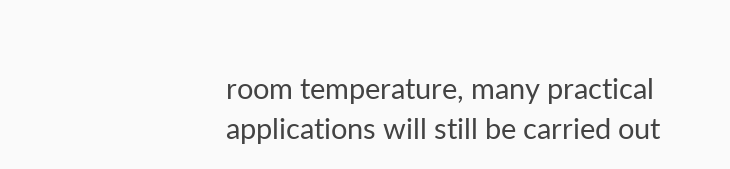room temperature, many practical applications will still be carried out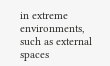in extreme environments, such as external spaces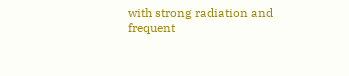with strong radiation and frequent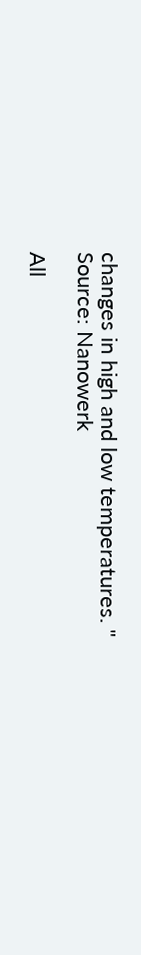changes in high and low temperatures. "
Source: Nanowerk

All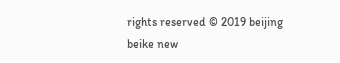rights reserved © 2019 beijing beike new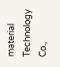material Technology Co.,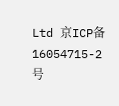Ltd 京ICP备16054715-2号